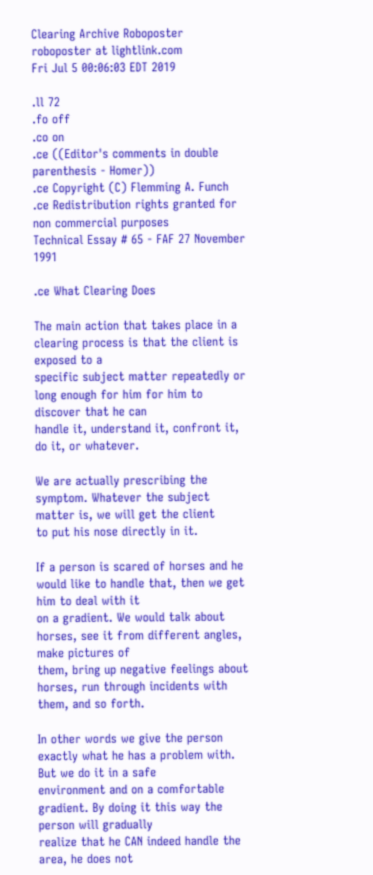Clearing Archive Roboposter roboposter at lightlink.com
Fri Jul 5 00:06:03 EDT 2019

.ll 72
.fo off
.co on
.ce ((Editor's comments in double parenthesis - Homer))
.ce Copyright (C) Flemming A. Funch
.ce Redistribution rights granted for non commercial purposes
Technical Essay # 65 - FAF 27 November 1991

.ce What Clearing Does

The main action that takes place in a clearing process is that the client is exposed to a
specific subject matter repeatedly or long enough for him for him to discover that he can
handle it, understand it, confront it, do it, or whatever.

We are actually prescribing the symptom. Whatever the subject matter is, we will get the client
to put his nose directly in it.

If a person is scared of horses and he would like to handle that, then we get him to deal with it
on a gradient. We would talk about horses, see it from different angles, make pictures of
them, bring up negative feelings about horses, run through incidents with them, and so forth.

In other words we give the person exactly what he has a problem with. But we do it in a safe
environment and on a comfortable gradient. By doing it this way the person will gradually
realize that he CAN indeed handle the area, he does not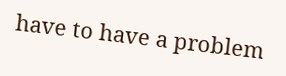have to have a problem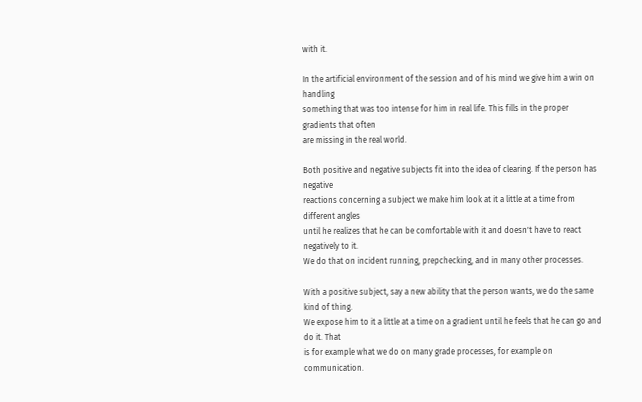with it.

In the artificial environment of the session and of his mind we give him a win on handling
something that was too intense for him in real life. This fills in the proper gradients that often
are missing in the real world.

Both positive and negative subjects fit into the idea of clearing. If the person has negative
reactions concerning a subject we make him look at it a little at a time from different angles
until he realizes that he can be comfortable with it and doesn't have to react negatively to it.
We do that on incident running, prepchecking, and in many other processes.

With a positive subject, say a new ability that the person wants, we do the same kind of thing.
We expose him to it a little at a time on a gradient until he feels that he can go and do it. That
is for example what we do on many grade processes, for example on communication.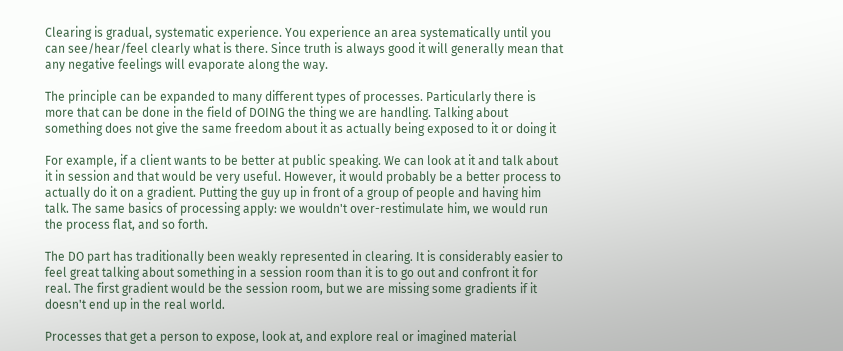Clearing is gradual, systematic experience. You experience an area systematically until you
can see/hear/feel clearly what is there. Since truth is always good it will generally mean that
any negative feelings will evaporate along the way.

The principle can be expanded to many different types of processes. Particularly there is
more that can be done in the field of DOING the thing we are handling. Talking about
something does not give the same freedom about it as actually being exposed to it or doing it

For example, if a client wants to be better at public speaking. We can look at it and talk about
it in session and that would be very useful. However, it would probably be a better process to
actually do it on a gradient. Putting the guy up in front of a group of people and having him
talk. The same basics of processing apply: we wouldn't over-restimulate him, we would run
the process flat, and so forth.

The DO part has traditionally been weakly represented in clearing. It is considerably easier to
feel great talking about something in a session room than it is to go out and confront it for
real. The first gradient would be the session room, but we are missing some gradients if it
doesn't end up in the real world.

Processes that get a person to expose, look at, and explore real or imagined material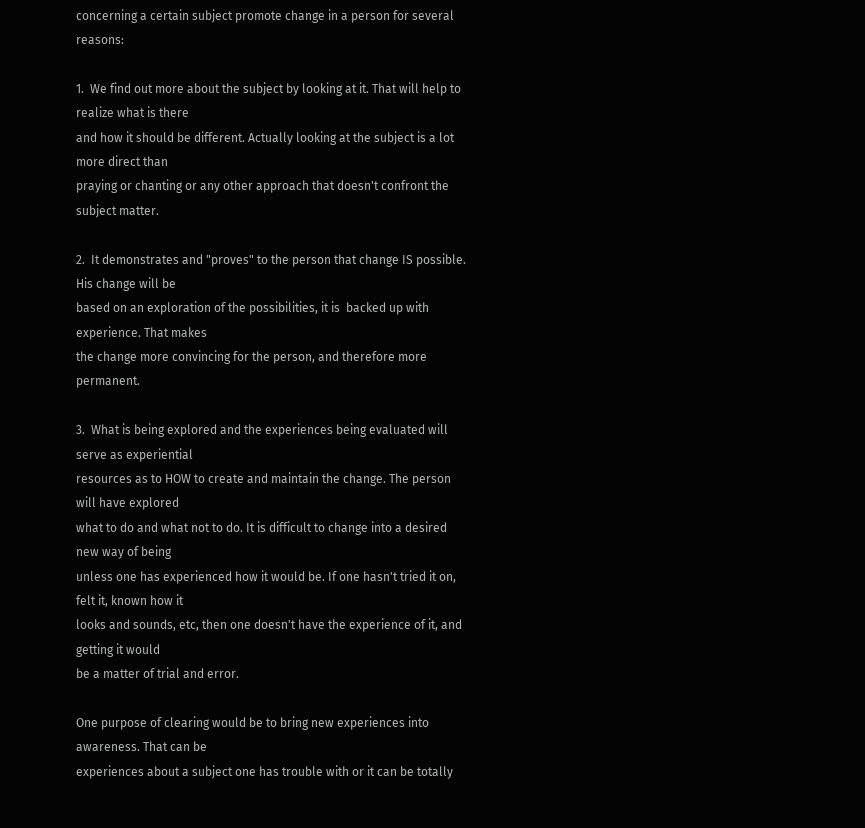concerning a certain subject promote change in a person for several reasons:

1.  We find out more about the subject by looking at it. That will help to  realize what is there
and how it should be different. Actually looking at the subject is a lot more direct than
praying or chanting or any other approach that doesn't confront the subject matter.

2.  It demonstrates and "proves" to the person that change IS possible. His change will be
based on an exploration of the possibilities, it is  backed up with experience. That makes
the change more convincing for the person, and therefore more permanent.

3.  What is being explored and the experiences being evaluated will serve as experiential
resources as to HOW to create and maintain the change. The person will have explored
what to do and what not to do. It is difficult to change into a desired new way of being
unless one has experienced how it would be. If one hasn't tried it on, felt it, known how it
looks and sounds, etc, then one doesn't have the experience of it, and getting it would
be a matter of trial and error.

One purpose of clearing would be to bring new experiences into awareness. That can be
experiences about a subject one has trouble with or it can be totally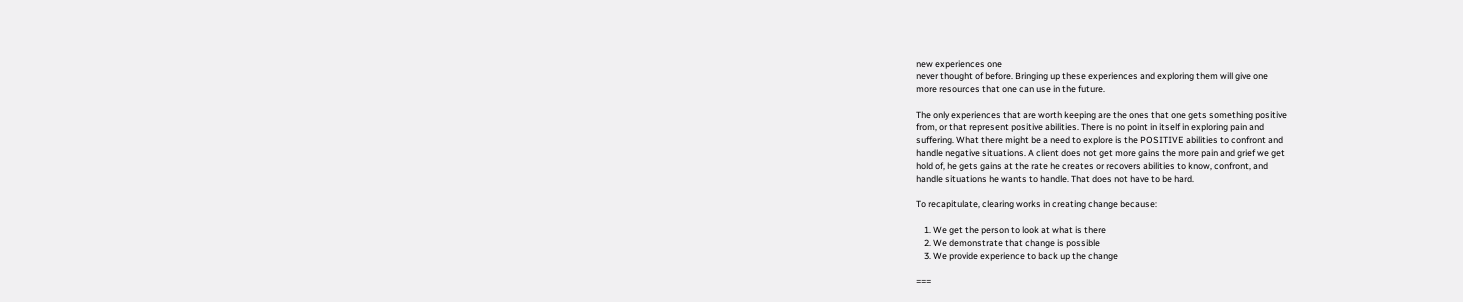new experiences one
never thought of before. Bringing up these experiences and exploring them will give one
more resources that one can use in the future.

The only experiences that are worth keeping are the ones that one gets something positive
from, or that represent positive abilities. There is no point in itself in exploring pain and
suffering. What there might be a need to explore is the POSITIVE abilities to confront and
handle negative situations. A client does not get more gains the more pain and grief we get
hold of, he gets gains at the rate he creates or recovers abilities to know, confront, and
handle situations he wants to handle. That does not have to be hard.

To recapitulate, clearing works in creating change because:

    1. We get the person to look at what is there
    2. We demonstrate that change is possible
    3. We provide experience to back up the change

===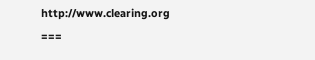http://www.clearing.org ===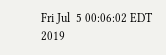Fri Jul  5 00:06:02 EDT 2019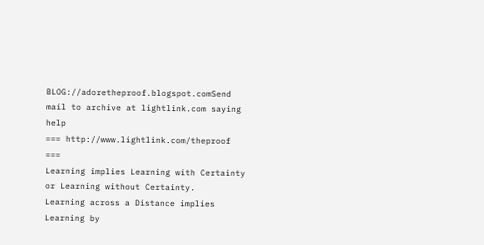BLOG://adoretheproof.blogspot.comSend mail to archive at lightlink.com saying help
=== http://www.lightlink.com/theproof ===
Learning implies Learning with Certainty or Learning without Certainty.
Learning across a Distance implies Learning by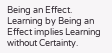Being an Effect.
Learning by Being an Effect implies Learning without Certainty.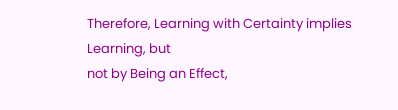Therefore, Learning with Certainty implies Learning, but
not by Being an Effect,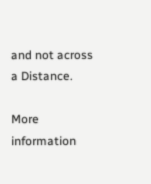and not across a Distance.

More information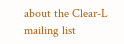about the Clear-L mailing list